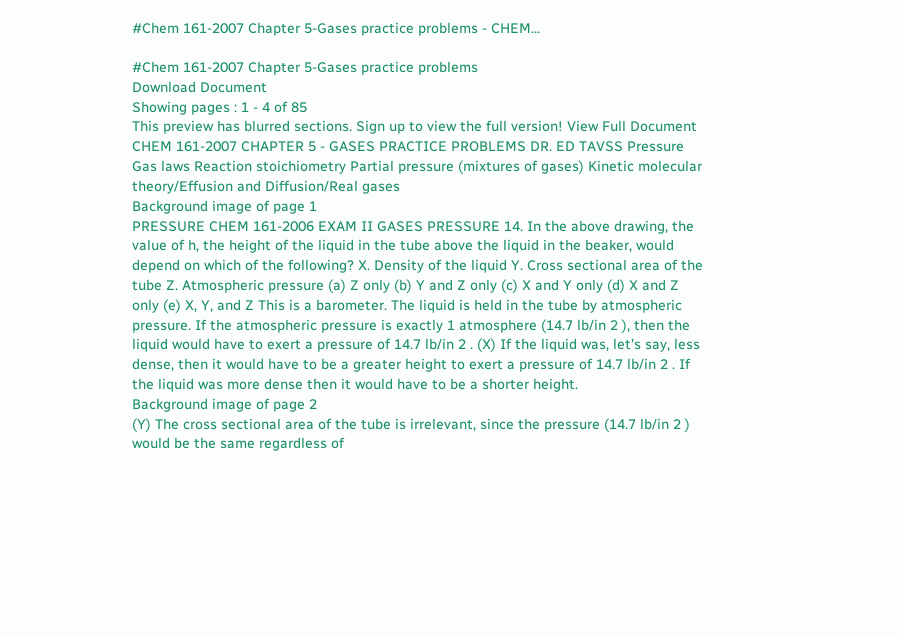#Chem 161-2007 Chapter 5-Gases practice problems - CHEM...

#Chem 161-2007 Chapter 5-Gases practice problems
Download Document
Showing pages : 1 - 4 of 85
This preview has blurred sections. Sign up to view the full version! View Full Document
CHEM 161-2007 CHAPTER 5 - GASES PRACTICE PROBLEMS DR. ED TAVSS Pressure Gas laws Reaction stoichiometry Partial pressure (mixtures of gases) Kinetic molecular theory/Effusion and Diffusion/Real gases
Background image of page 1
PRESSURE CHEM 161-2006 EXAM II GASES PRESSURE 14. In the above drawing, the value of h, the height of the liquid in the tube above the liquid in the beaker, would depend on which of the following? X. Density of the liquid Y. Cross sectional area of the tube Z. Atmospheric pressure (a) Z only (b) Y and Z only (c) X and Y only (d) X and Z only (e) X, Y, and Z This is a barometer. The liquid is held in the tube by atmospheric pressure. If the atmospheric pressure is exactly 1 atmosphere (14.7 lb/in 2 ), then the liquid would have to exert a pressure of 14.7 lb/in 2 . (X) If the liquid was, let’s say, less dense, then it would have to be a greater height to exert a pressure of 14.7 lb/in 2 . If the liquid was more dense then it would have to be a shorter height.
Background image of page 2
(Y) The cross sectional area of the tube is irrelevant, since the pressure (14.7 lb/in 2 ) would be the same regardless of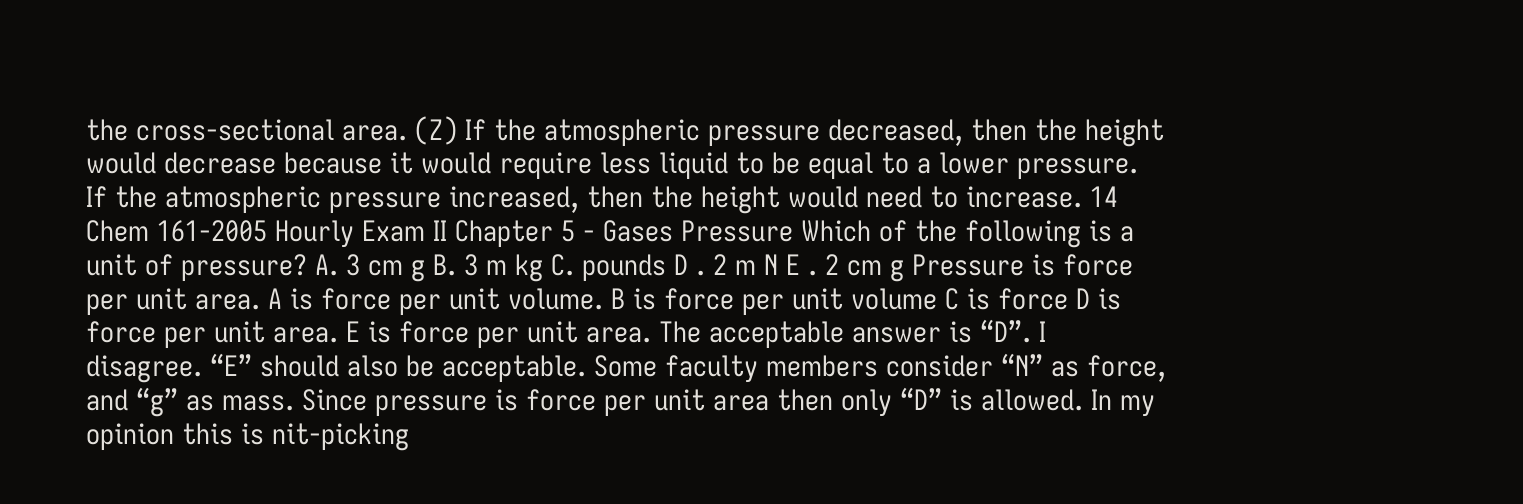the cross-sectional area. (Z) If the atmospheric pressure decreased, then the height would decrease because it would require less liquid to be equal to a lower pressure. If the atmospheric pressure increased, then the height would need to increase. 14 Chem 161-2005 Hourly Exam II Chapter 5 - Gases Pressure Which of the following is a unit of pressure? A. 3 cm g B. 3 m kg C. pounds D . 2 m N E . 2 cm g Pressure is force per unit area. A is force per unit volume. B is force per unit volume C is force D is force per unit area. E is force per unit area. The acceptable answer is “D”. I disagree. “E” should also be acceptable. Some faculty members consider “N” as force, and “g” as mass. Since pressure is force per unit area then only “D” is allowed. In my opinion this is nit-picking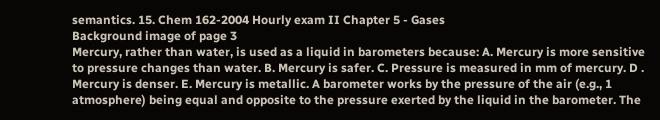semantics. 15. Chem 162-2004 Hourly exam II Chapter 5 - Gases
Background image of page 3
Mercury, rather than water, is used as a liquid in barometers because: A. Mercury is more sensitive to pressure changes than water. B. Mercury is safer. C. Pressure is measured in mm of mercury. D . Mercury is denser. E. Mercury is metallic. A barometer works by the pressure of the air (e.g., 1 atmosphere) being equal and opposite to the pressure exerted by the liquid in the barometer. The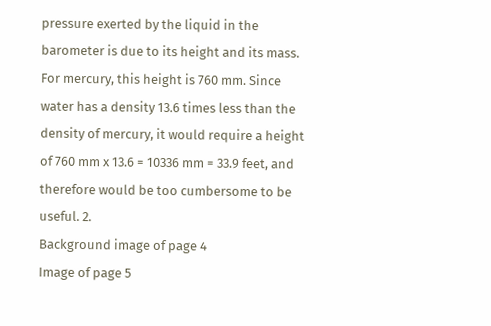pressure exerted by the liquid in the barometer is due to its height and its mass. For mercury, this height is 760 mm. Since water has a density 13.6 times less than the density of mercury, it would require a height of 760 mm x 13.6 = 10336 mm = 33.9 feet, and therefore would be too cumbersome to be useful. 2.
Background image of page 4
Image of page 5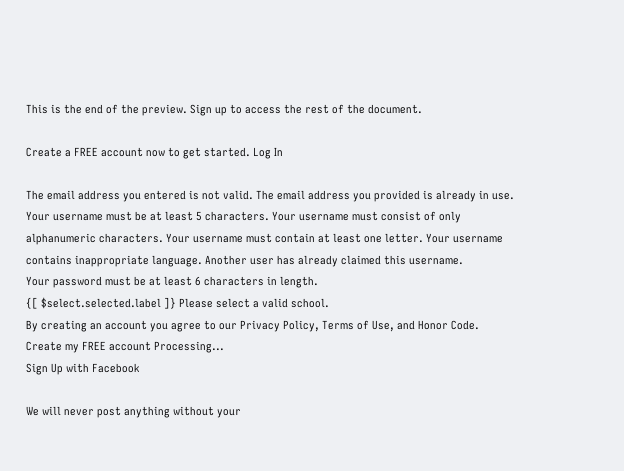This is the end of the preview. Sign up to access the rest of the document.

Create a FREE account now to get started. Log In

The email address you entered is not valid. The email address you provided is already in use.
Your username must be at least 5 characters. Your username must consist of only alphanumeric characters. Your username must contain at least one letter. Your username contains inappropriate language. Another user has already claimed this username.
Your password must be at least 6 characters in length.
{[ $select.selected.label ]} Please select a valid school.
By creating an account you agree to our Privacy Policy, Terms of Use, and Honor Code.
Create my FREE account Processing...
Sign Up with Facebook

We will never post anything without your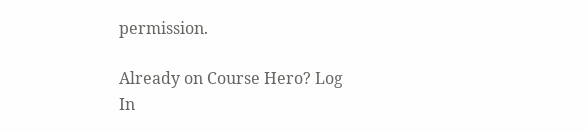permission.

Already on Course Hero? Log In